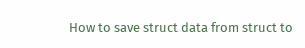How to save struct data from struct to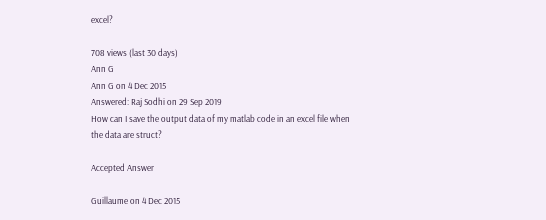excel?

708 views (last 30 days)
Ann G
Ann G on 4 Dec 2015
Answered: Raj Sodhi on 29 Sep 2019
How can I save the output data of my matlab code in an excel file when the data are struct?

Accepted Answer

Guillaume on 4 Dec 2015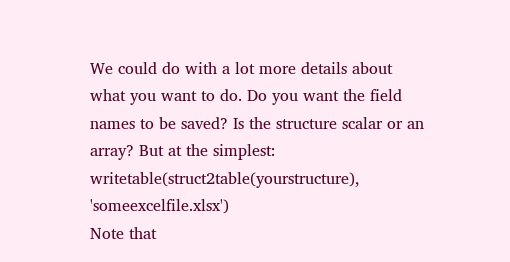We could do with a lot more details about what you want to do. Do you want the field names to be saved? Is the structure scalar or an array? But at the simplest:
writetable(struct2table(yourstructure), 'someexcelfile.xlsx')
Note that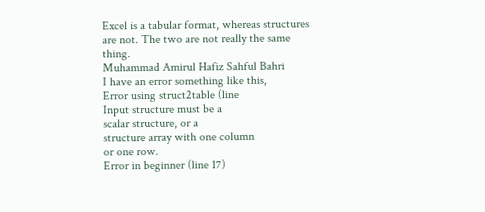Excel is a tabular format, whereas structures are not. The two are not really the same thing.
Muhammad Amirul Hafiz Sahful Bahri
I have an error something like this,
Error using struct2table (line
Input structure must be a
scalar structure, or a
structure array with one column
or one row.
Error in beginner (line 17)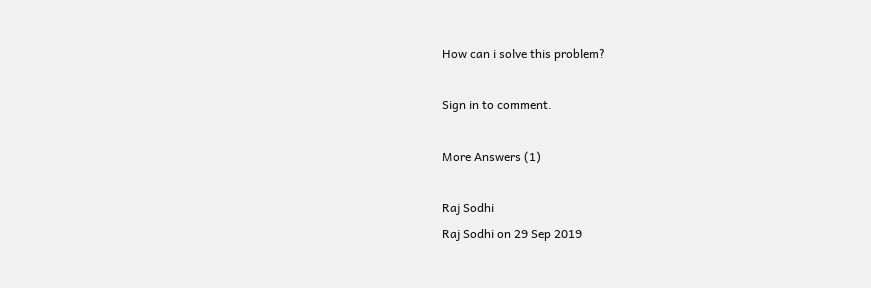How can i solve this problem?

Sign in to comment.

More Answers (1)

Raj Sodhi
Raj Sodhi on 29 Sep 2019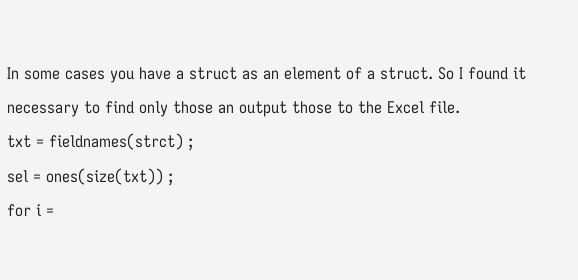In some cases you have a struct as an element of a struct. So I found it necessary to find only those an output those to the Excel file.
txt = fieldnames(strct) ;
sel = ones(size(txt)) ;
for i =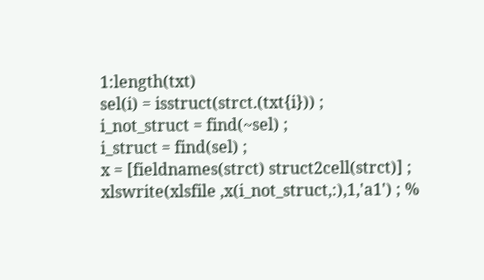1:length(txt)
sel(i) = isstruct(strct.(txt{i})) ;
i_not_struct = find(~sel) ;
i_struct = find(sel) ;
x = [fieldnames(strct) struct2cell(strct)] ;
xlswrite(xlsfile ,x(i_not_struct,:),1,'a1') ; %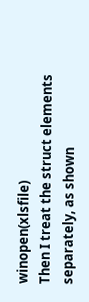winopen(xlsfile)
Then I treat the struct elements separately, as shown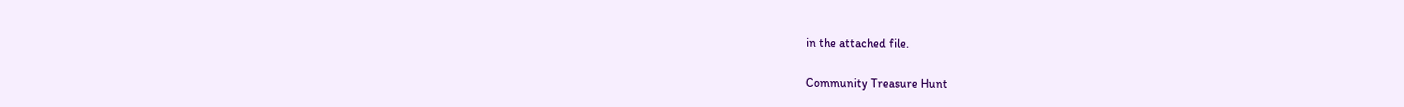in the attached file.

Community Treasure Hunt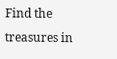Find the treasures in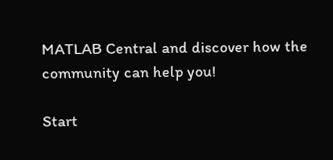MATLAB Central and discover how the community can help you!

Start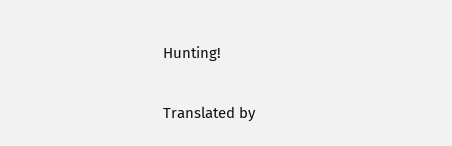Hunting!

Translated by